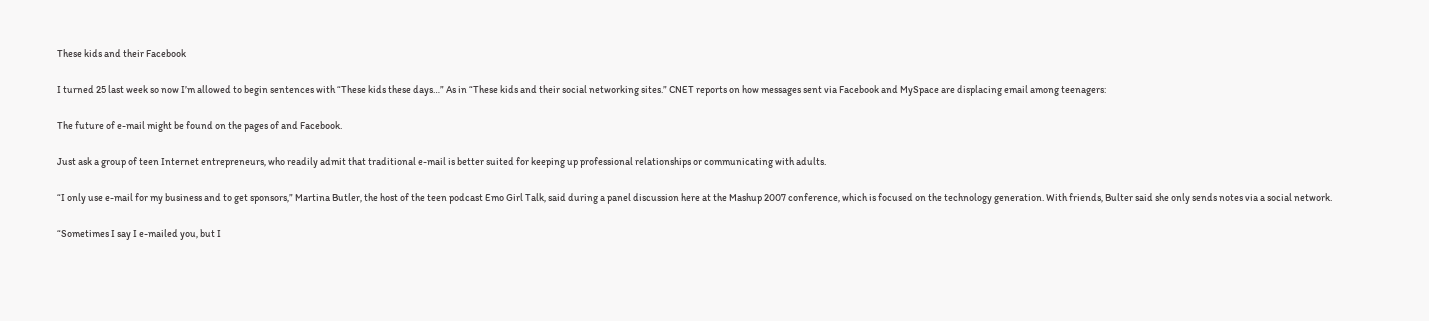These kids and their Facebook

I turned 25 last week so now I’m allowed to begin sentences with “These kids these days…” As in “These kids and their social networking sites.” CNET reports on how messages sent via Facebook and MySpace are displacing email among teenagers:

The future of e-mail might be found on the pages of and Facebook.

Just ask a group of teen Internet entrepreneurs, who readily admit that traditional e-mail is better suited for keeping up professional relationships or communicating with adults.

“I only use e-mail for my business and to get sponsors,” Martina Butler, the host of the teen podcast Emo Girl Talk, said during a panel discussion here at the Mashup 2007 conference, which is focused on the technology generation. With friends, Bulter said she only sends notes via a social network.

“Sometimes I say I e-mailed you, but I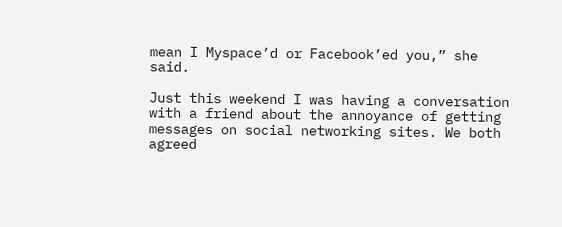mean I Myspace’d or Facebook’ed you,” she said.

Just this weekend I was having a conversation with a friend about the annoyance of getting messages on social networking sites. We both agreed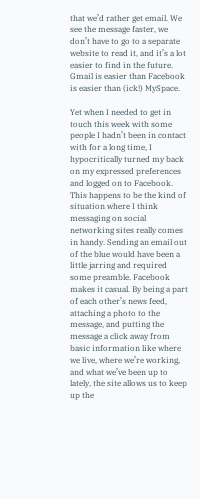that we’d rather get email. We see the message faster, we don’t have to go to a separate website to read it, and it’s a lot easier to find in the future. Gmail is easier than Facebook is easier than (ick!) MySpace.

Yet when I needed to get in touch this week with some people I hadn’t been in contact with for a long time, I hypocritically turned my back on my expressed preferences and logged on to Facebook. This happens to be the kind of situation where I think messaging on social networking sites really comes in handy. Sending an email out of the blue would have been a little jarring and required some preamble. Facebook makes it casual. By being a part of each other’s news feed, attaching a photo to the message, and putting the message a click away from basic information like where we live, where we’re working, and what we’ve been up to lately, the site allows us to keep up the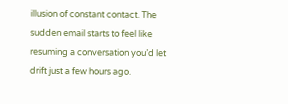illusion of constant contact. The sudden email starts to feel like resuming a conversation you’d let drift just a few hours ago.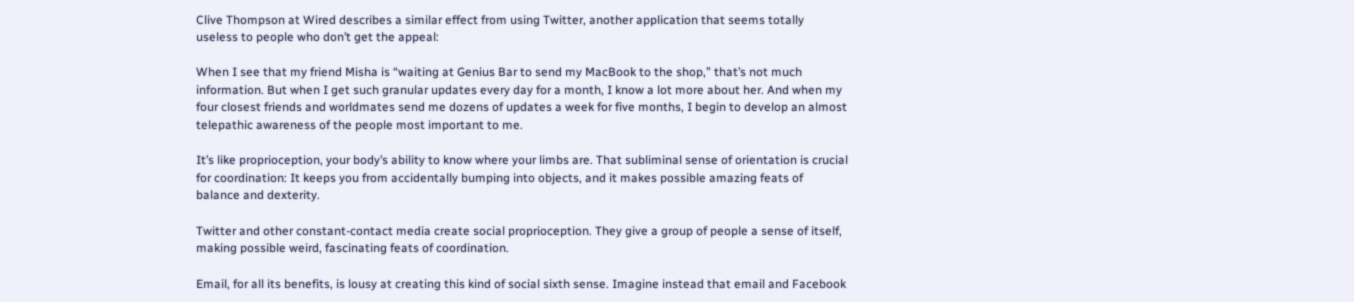Clive Thompson at Wired describes a similar effect from using Twitter, another application that seems totally useless to people who don’t get the appeal:

When I see that my friend Misha is “waiting at Genius Bar to send my MacBook to the shop,” that’s not much information. But when I get such granular updates every day for a month, I know a lot more about her. And when my four closest friends and worldmates send me dozens of updates a week for five months, I begin to develop an almost telepathic awareness of the people most important to me.

It’s like proprioception, your body’s ability to know where your limbs are. That subliminal sense of orientation is crucial for coordination: It keeps you from accidentally bumping into objects, and it makes possible amazing feats of balance and dexterity.

Twitter and other constant-contact media create social proprioception. They give a group of people a sense of itself, making possible weird, fascinating feats of coordination.

Email, for all its benefits, is lousy at creating this kind of social sixth sense. Imagine instead that email and Facebook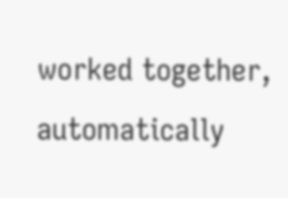worked together, automatically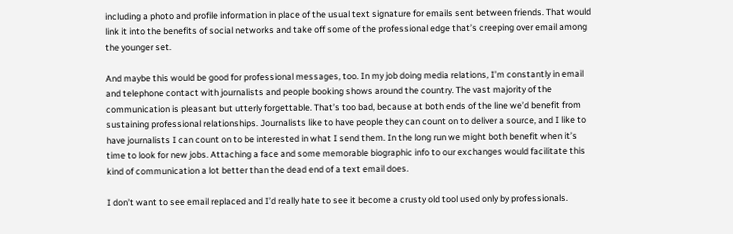including a photo and profile information in place of the usual text signature for emails sent between friends. That would link it into the benefits of social networks and take off some of the professional edge that’s creeping over email among the younger set.

And maybe this would be good for professional messages, too. In my job doing media relations, I’m constantly in email and telephone contact with journalists and people booking shows around the country. The vast majority of the communication is pleasant but utterly forgettable. That’s too bad, because at both ends of the line we’d benefit from sustaining professional relationships. Journalists like to have people they can count on to deliver a source, and I like to have journalists I can count on to be interested in what I send them. In the long run we might both benefit when it’s time to look for new jobs. Attaching a face and some memorable biographic info to our exchanges would facilitate this kind of communication a lot better than the dead end of a text email does.

I don’t want to see email replaced and I’d really hate to see it become a crusty old tool used only by professionals.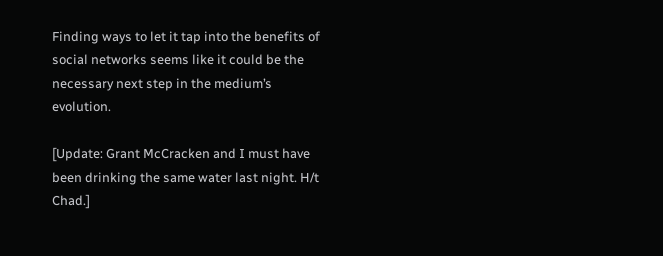Finding ways to let it tap into the benefits of social networks seems like it could be the necessary next step in the medium’s evolution.

[Update: Grant McCracken and I must have been drinking the same water last night. H/t Chad.]